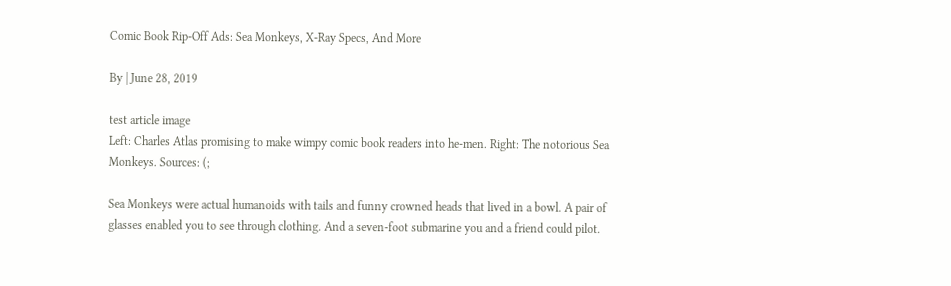Comic Book Rip-Off Ads: Sea Monkeys, X-Ray Specs, And More

By | June 28, 2019

test article image
Left: Charles Atlas promising to make wimpy comic book readers into he-men. Right: The notorious Sea Monkeys. Sources: (;

Sea Monkeys were actual humanoids with tails and funny crowned heads that lived in a bowl. A pair of glasses enabled you to see through clothing. And a seven-foot submarine you and a friend could pilot.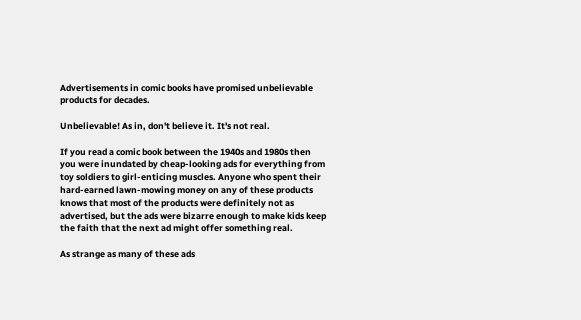Advertisements in comic books have promised unbelievable products for decades.

Unbelievable! As in, don't believe it. It's not real.

If you read a comic book between the 1940s and 1980s then you were inundated by cheap-looking ads for everything from toy soldiers to girl-enticing muscles. Anyone who spent their hard-earned lawn-mowing money on any of these products knows that most of the products were definitely not as advertised, but the ads were bizarre enough to make kids keep the faith that the next ad might offer something real.

As strange as many of these ads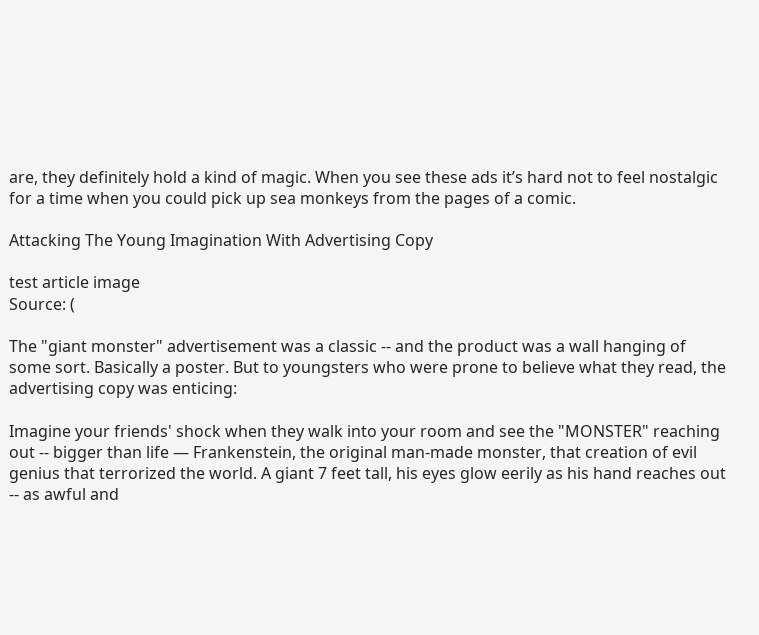are, they definitely hold a kind of magic. When you see these ads it’s hard not to feel nostalgic for a time when you could pick up sea monkeys from the pages of a comic.

Attacking The Young Imagination With Advertising Copy

test article image
Source: (

The "giant monster" advertisement was a classic -- and the product was a wall hanging of some sort. Basically a poster. But to youngsters who were prone to believe what they read, the advertising copy was enticing:

Imagine your friends' shock when they walk into your room and see the "MONSTER" reaching out -- bigger than life — Frankenstein, the original man-made monster, that creation of evil genius that terrorized the world. A giant 7 feet tall, his eyes glow eerily as his hand reaches out -- as awful and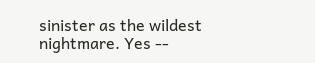sinister as the wildest nightmare. Yes --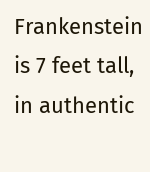Frankenstein is 7 feet tall, in authentic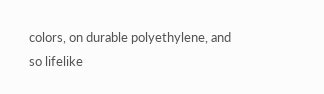colors, on durable polyethylene, and so lifelike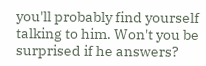you'll probably find yourself talking to him. Won't you be surprised if he answers?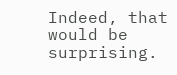Indeed, that would be surprising.